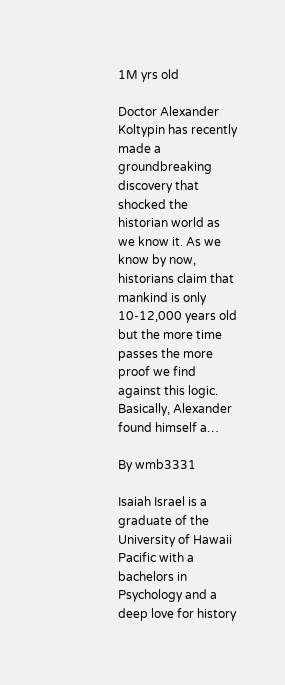1M yrs old

Doctor Alexander Koltypin has recently made a groundbreaking discovery that shocked the historian world as we know it. As we know by now, historians claim that mankind is only 10-12,000 years old but the more time passes the more proof we find against this logic. Basically, Alexander found himself a…

By wmb3331

Isaiah Israel is a graduate of the University of Hawaii Pacific with a bachelors in Psychology and a deep love for history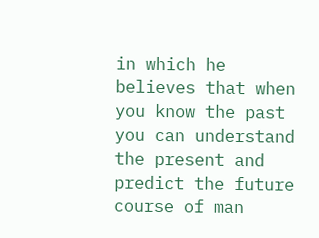in which he believes that when you know the past you can understand the present and predict the future course of man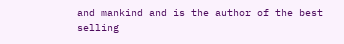and mankind and is the author of the best selling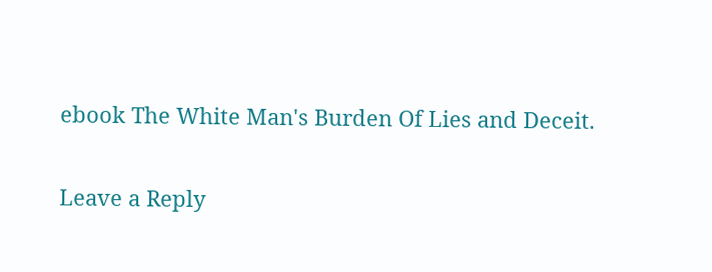ebook The White Man's Burden Of Lies and Deceit.

Leave a Reply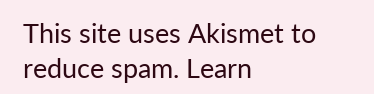This site uses Akismet to reduce spam. Learn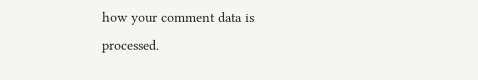how your comment data is processed.